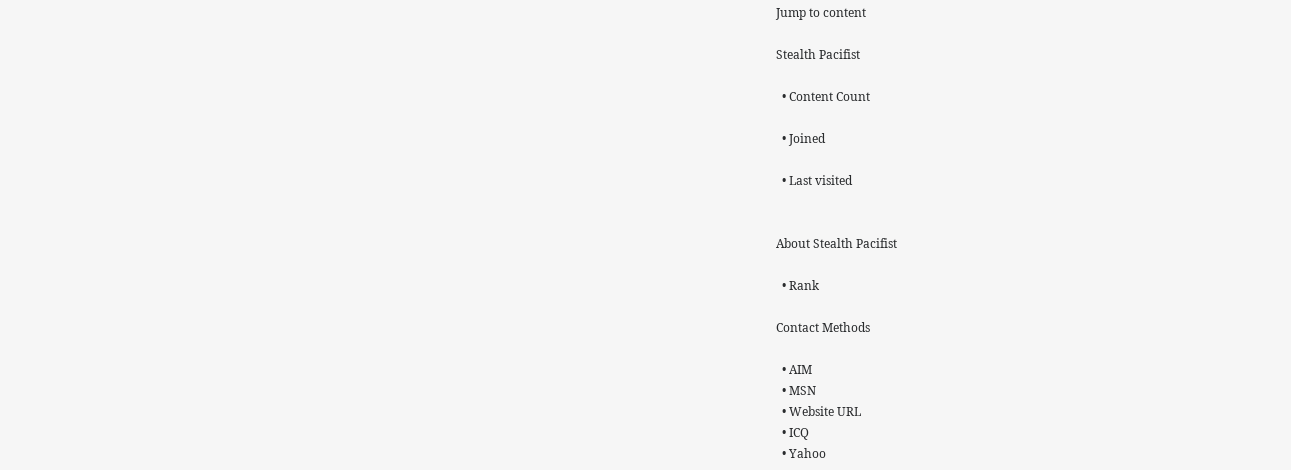Jump to content

Stealth Pacifist

  • Content Count

  • Joined

  • Last visited


About Stealth Pacifist

  • Rank

Contact Methods

  • AIM
  • MSN
  • Website URL
  • ICQ
  • Yahoo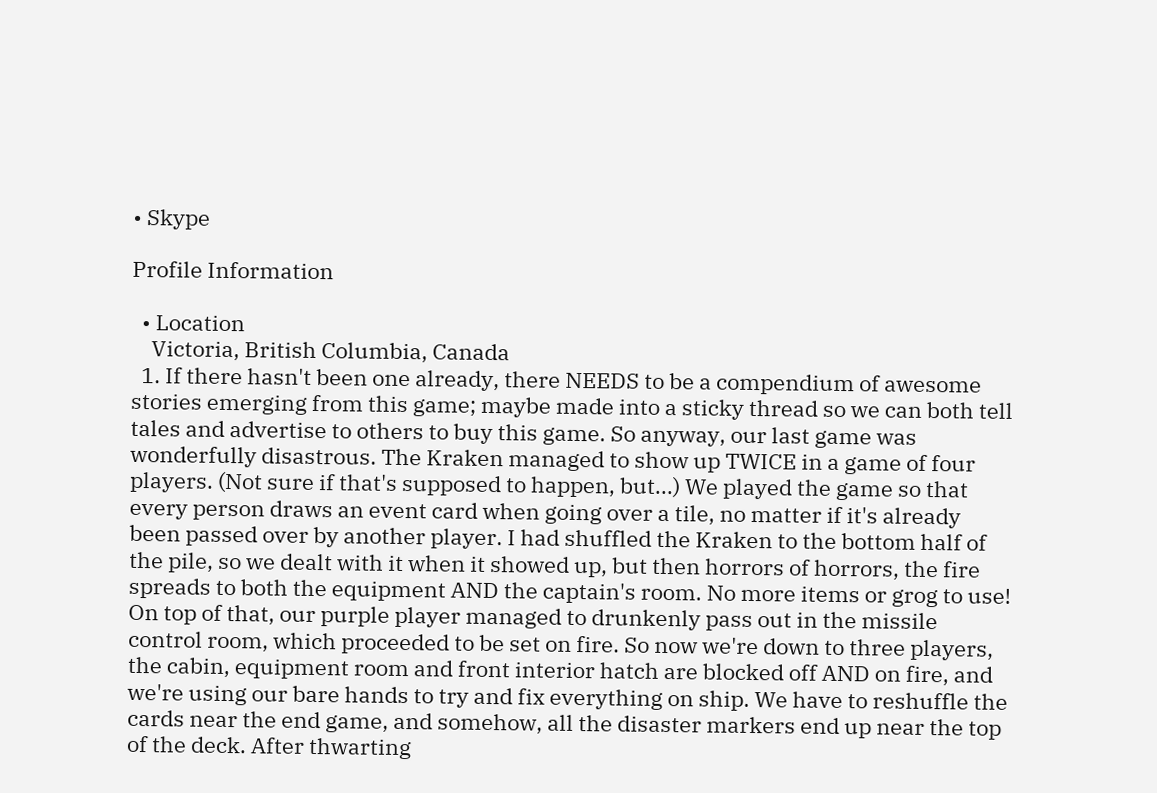• Skype

Profile Information

  • Location
    Victoria, British Columbia, Canada
  1. If there hasn't been one already, there NEEDS to be a compendium of awesome stories emerging from this game; maybe made into a sticky thread so we can both tell tales and advertise to others to buy this game. So anyway, our last game was wonderfully disastrous. The Kraken managed to show up TWICE in a game of four players. (Not sure if that's supposed to happen, but...) We played the game so that every person draws an event card when going over a tile, no matter if it's already been passed over by another player. I had shuffled the Kraken to the bottom half of the pile, so we dealt with it when it showed up, but then horrors of horrors, the fire spreads to both the equipment AND the captain's room. No more items or grog to use! On top of that, our purple player managed to drunkenly pass out in the missile control room, which proceeded to be set on fire. So now we're down to three players, the cabin, equipment room and front interior hatch are blocked off AND on fire, and we're using our bare hands to try and fix everything on ship. We have to reshuffle the cards near the end game, and somehow, all the disaster markers end up near the top of the deck. After thwarting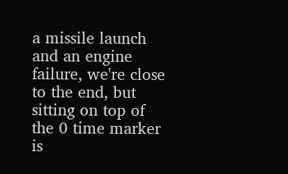a missile launch and an engine failure, we're close to the end, but sitting on top of the 0 time marker is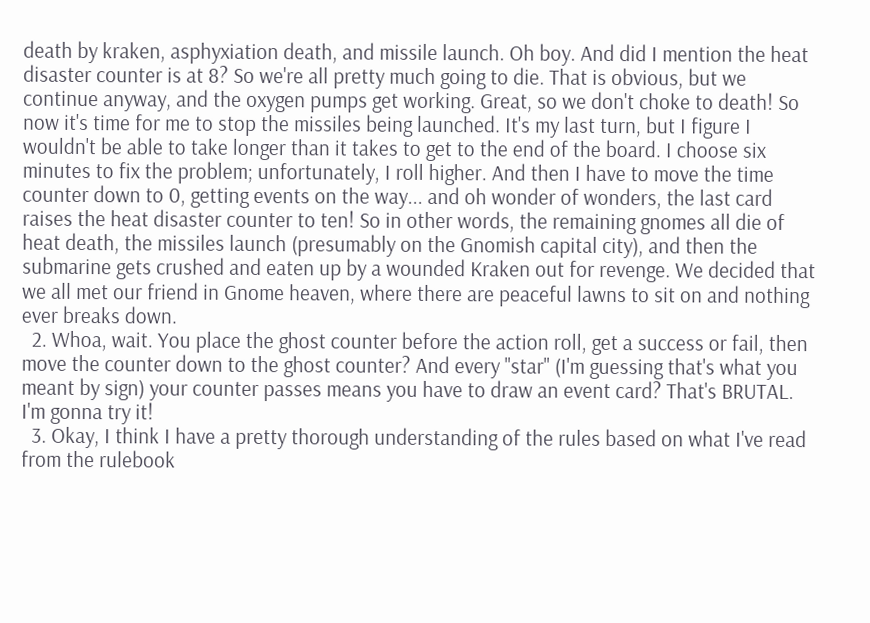death by kraken, asphyxiation death, and missile launch. Oh boy. And did I mention the heat disaster counter is at 8? So we're all pretty much going to die. That is obvious, but we continue anyway, and the oxygen pumps get working. Great, so we don't choke to death! So now it's time for me to stop the missiles being launched. It's my last turn, but I figure I wouldn't be able to take longer than it takes to get to the end of the board. I choose six minutes to fix the problem; unfortunately, I roll higher. And then I have to move the time counter down to 0, getting events on the way... and oh wonder of wonders, the last card raises the heat disaster counter to ten! So in other words, the remaining gnomes all die of heat death, the missiles launch (presumably on the Gnomish capital city), and then the submarine gets crushed and eaten up by a wounded Kraken out for revenge. We decided that we all met our friend in Gnome heaven, where there are peaceful lawns to sit on and nothing ever breaks down.
  2. Whoa, wait. You place the ghost counter before the action roll, get a success or fail, then move the counter down to the ghost counter? And every "star" (I'm guessing that's what you meant by sign) your counter passes means you have to draw an event card? That's BRUTAL. I'm gonna try it!
  3. Okay, I think I have a pretty thorough understanding of the rules based on what I've read from the rulebook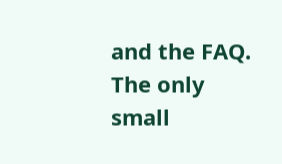and the FAQ. The only small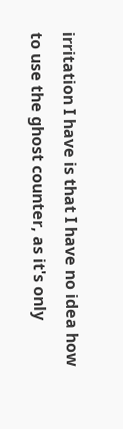irritation I have is that I have no idea how to use the ghost counter, as it's only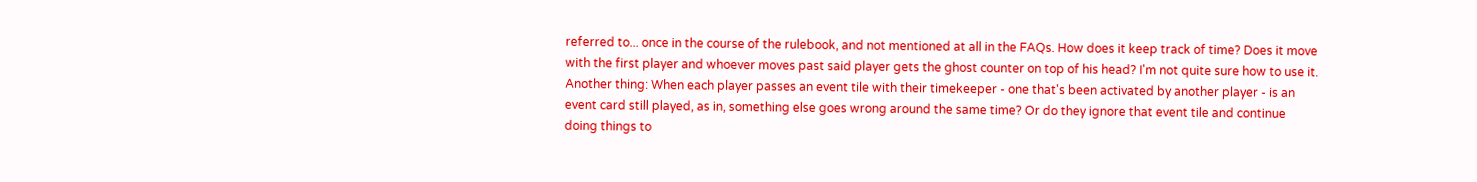referred to... once in the course of the rulebook, and not mentioned at all in the FAQs. How does it keep track of time? Does it move with the first player and whoever moves past said player gets the ghost counter on top of his head? I'm not quite sure how to use it. Another thing: When each player passes an event tile with their timekeeper - one that's been activated by another player - is an event card still played, as in, something else goes wrong around the same time? Or do they ignore that event tile and continue doing things to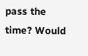pass the time? Would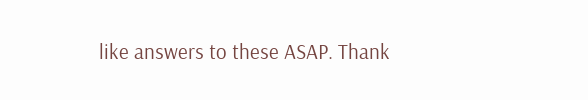like answers to these ASAP. Thank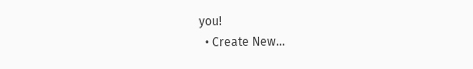you!
  • Create New...